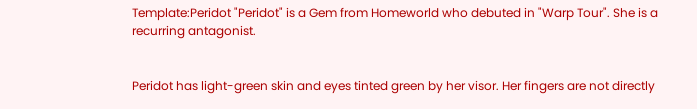Template:Peridot "Peridot" is a Gem from Homeworld who debuted in "Warp Tour". She is a recurring antagonist.


Peridot has light-green skin and eyes tinted green by her visor. Her fingers are not directly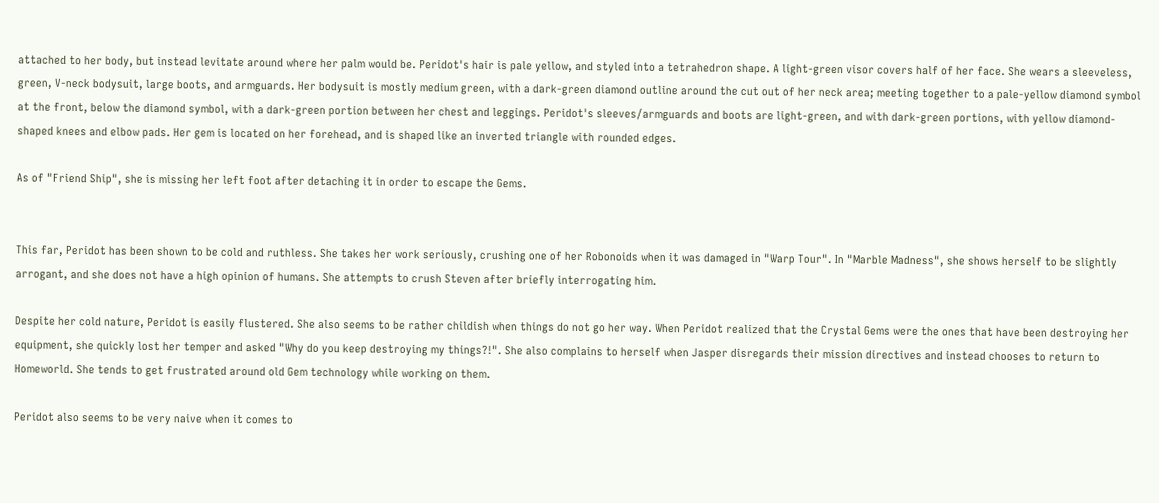attached to her body, but instead levitate around where her palm would be. Peridot's hair is pale yellow, and styled into a tetrahedron shape. A light-green visor covers half of her face. She wears a sleeveless, green, V-neck bodysuit, large boots, and armguards. Her bodysuit is mostly medium green, with a dark-green diamond outline around the cut out of her neck area; meeting together to a pale-yellow diamond symbol at the front, below the diamond symbol, with a dark-green portion between her chest and leggings. Peridot's sleeves/armguards and boots are light-green, and with dark-green portions, with yellow diamond-shaped knees and elbow pads. Her gem is located on her forehead, and is shaped like an inverted triangle with rounded edges.

As of "Friend Ship", she is missing her left foot after detaching it in order to escape the Gems.


This far, Peridot has been shown to be cold and ruthless. She takes her work seriously, crushing one of her Robonoids when it was damaged in "Warp Tour". In "Marble Madness", she shows herself to be slightly arrogant, and she does not have a high opinion of humans. She attempts to crush Steven after briefly interrogating him.

Despite her cold nature, Peridot is easily flustered. She also seems to be rather childish when things do not go her way. When Peridot realized that the Crystal Gems were the ones that have been destroying her equipment, she quickly lost her temper and asked "Why do you keep destroying my things?!". She also complains to herself when Jasper disregards their mission directives and instead chooses to return to Homeworld. She tends to get frustrated around old Gem technology while working on them.

Peridot also seems to be very naive when it comes to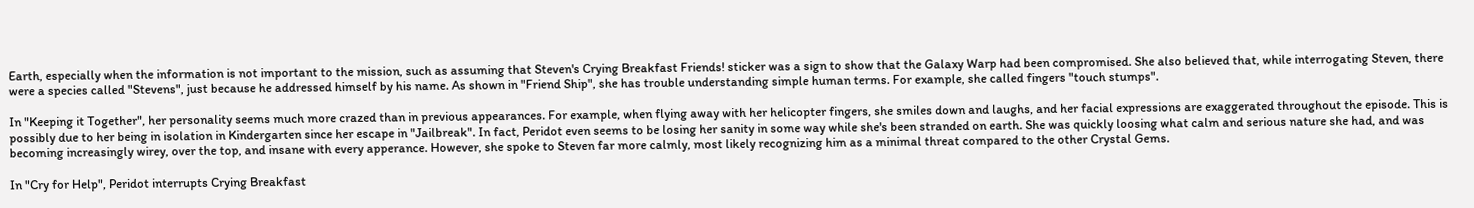Earth, especially when the information is not important to the mission, such as assuming that Steven's Crying Breakfast Friends! sticker was a sign to show that the Galaxy Warp had been compromised. She also believed that, while interrogating Steven, there were a species called "Stevens", just because he addressed himself by his name. As shown in "Friend Ship", she has trouble understanding simple human terms. For example, she called fingers "touch stumps".

In "Keeping it Together", her personality seems much more crazed than in previous appearances. For example, when flying away with her helicopter fingers, she smiles down and laughs, and her facial expressions are exaggerated throughout the episode. This is possibly due to her being in isolation in Kindergarten since her escape in "Jailbreak". In fact, Peridot even seems to be losing her sanity in some way while she's been stranded on earth. She was quickly loosing what calm and serious nature she had, and was becoming increasingly wirey, over the top, and insane with every apperance. However, she spoke to Steven far more calmly, most likely recognizing him as a minimal threat compared to the other Crystal Gems.

In "Cry for Help", Peridot interrupts Crying Breakfast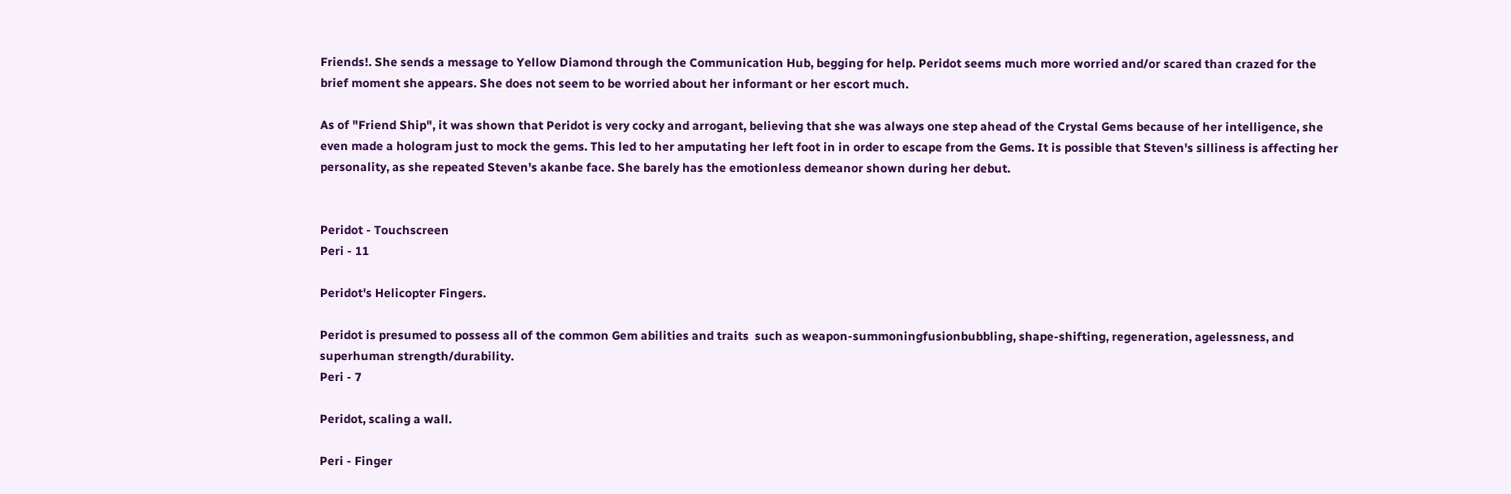Friends!. She sends a message to Yellow Diamond through the Communication Hub, begging for help. Peridot seems much more worried and/or scared than crazed for the brief moment she appears. She does not seem to be worried about her informant or her escort much.

As of "Friend Ship", it was shown that Peridot is very cocky and arrogant, believing that she was always one step ahead of the Crystal Gems because of her intelligence, she even made a hologram just to mock the gems. This led to her amputating her left foot in in order to escape from the Gems. It is possible that Steven's silliness is affecting her personality, as she repeated Steven's akanbe face. She barely has the emotionless demeanor shown during her debut.


Peridot - Touchscreen
Peri - 11

Peridot's Helicopter Fingers.

Peridot is presumed to possess all of the common Gem abilities and traits  such as weapon-summoningfusionbubbling, shape-shifting, regeneration, agelessness, and superhuman strength/durability.
Peri - 7

Peridot, scaling a wall.

Peri - Finger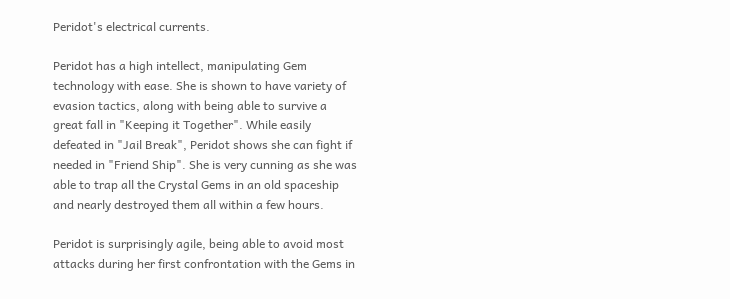Peridot's electrical currents.

Peridot has a high intellect, manipulating Gem technology with ease. She is shown to have variety of evasion tactics, along with being able to survive a great fall in "Keeping it Together". While easily defeated in "Jail Break", Peridot shows she can fight if needed in "Friend Ship". She is very cunning as she was able to trap all the Crystal Gems in an old spaceship and nearly destroyed them all within a few hours.

Peridot is surprisingly agile, being able to avoid most attacks during her first confrontation with the Gems in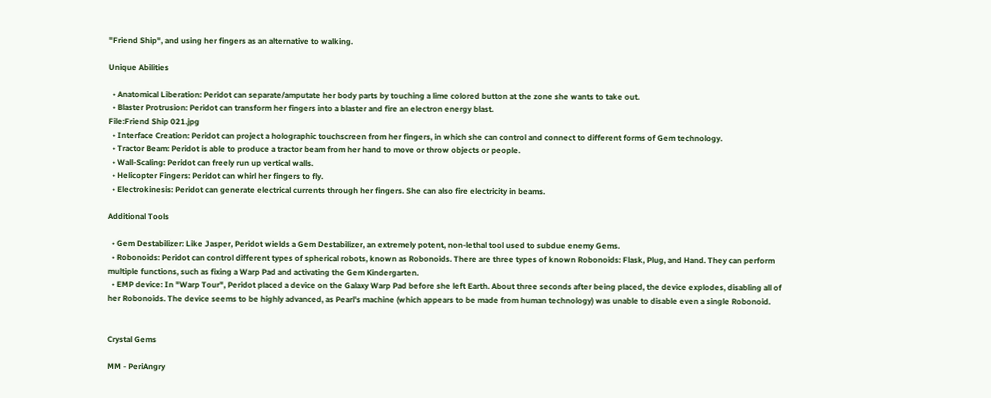"Friend Ship", and using her fingers as an alternative to walking.

Unique Abilities

  • Anatomical Liberation: Peridot can separate/amputate her body parts by touching a lime colored button at the zone she wants to take out.
  • Blaster Protrusion: Peridot can transform her fingers into a blaster and fire an electron energy blast.
File:Friend Ship 021.jpg
  • Interface Creation: Peridot can project a holographic touchscreen from her fingers, in which she can control and connect to different forms of Gem technology.
  • Tractor Beam: Peridot is able to produce a tractor beam from her hand to move or throw objects or people.
  • Wall-Scaling: Peridot can freely run up vertical walls.
  • Helicopter Fingers: Peridot can whirl her fingers to fly.
  • Electrokinesis: Peridot can generate electrical currents through her fingers. She can also fire electricity in beams.

Additional Tools

  • Gem Destabilizer: Like Jasper, Peridot wields a Gem Destabilizer, an extremely potent, non-lethal tool used to subdue enemy Gems.
  • Robonoids: Peridot can control different types of spherical robots, known as Robonoids. There are three types of known Robonoids: Flask, Plug, and Hand. They can perform multiple functions, such as fixing a Warp Pad and activating the Gem Kindergarten.
  • EMP device: In "Warp Tour", Peridot placed a device on the Galaxy Warp Pad before she left Earth. About three seconds after being placed, the device explodes, disabling all of her Robonoids. The device seems to be highly advanced, as Pearl's machine (which appears to be made from human technology) was unable to disable even a single Robonoid.


Crystal Gems

MM - PeriAngry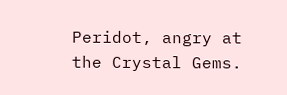Peridot, angry at the Crystal Gems.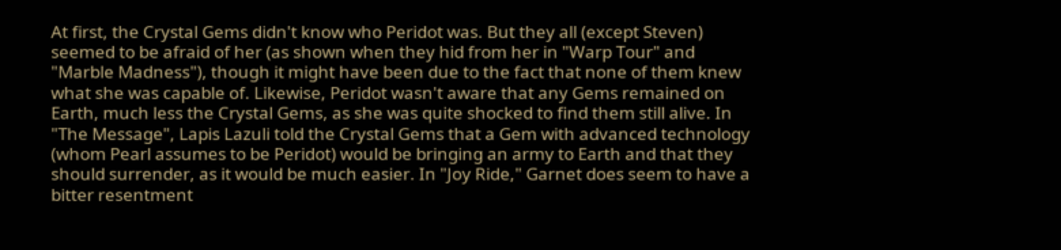At first, the Crystal Gems didn't know who Peridot was. But they all (except Steven) seemed to be afraid of her (as shown when they hid from her in "Warp Tour" and "Marble Madness"), though it might have been due to the fact that none of them knew what she was capable of. Likewise, Peridot wasn't aware that any Gems remained on Earth, much less the Crystal Gems, as she was quite shocked to find them still alive. In "The Message", Lapis Lazuli told the Crystal Gems that a Gem with advanced technology (whom Pearl assumes to be Peridot) would be bringing an army to Earth and that they should surrender, as it would be much easier. In "Joy Ride," Garnet does seem to have a bitter resentment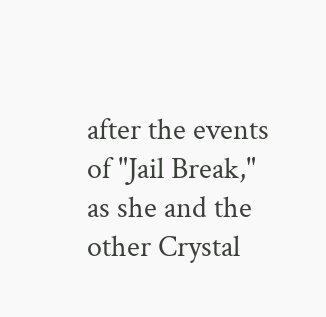after the events of "Jail Break," as she and the other Crystal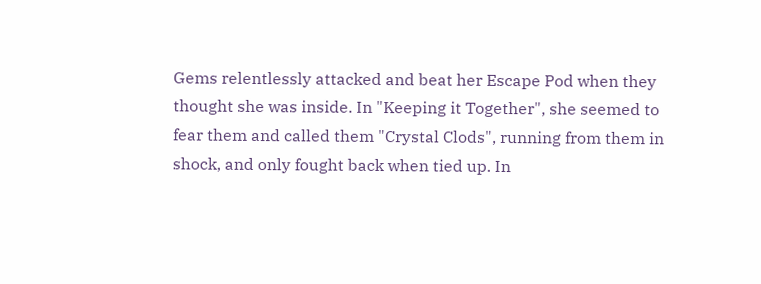Gems relentlessly attacked and beat her Escape Pod when they thought she was inside. In "Keeping it Together", she seemed to fear them and called them "Crystal Clods", running from them in shock, and only fought back when tied up. In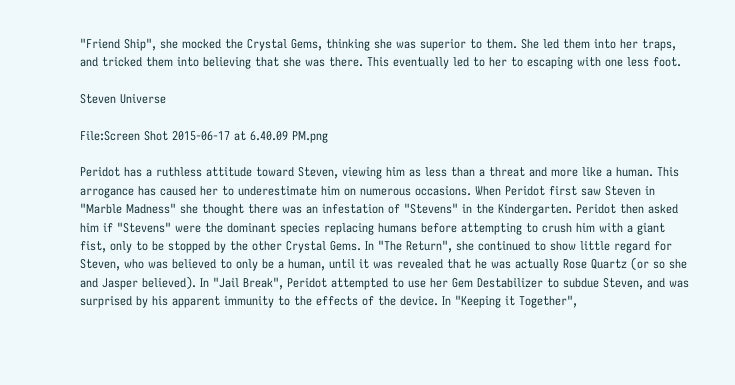"Friend Ship", she mocked the Crystal Gems, thinking she was superior to them. She led them into her traps, and tricked them into believing that she was there. This eventually led to her to escaping with one less foot.

Steven Universe

File:Screen Shot 2015-06-17 at 6.40.09 PM.png

Peridot has a ruthless attitude toward Steven, viewing him as less than a threat and more like a human. This arrogance has caused her to underestimate him on numerous occasions. When Peridot first saw Steven in "Marble Madness" she thought there was an infestation of "Stevens" in the Kindergarten. Peridot then asked him if "Stevens" were the dominant species replacing humans before attempting to crush him with a giant fist, only to be stopped by the other Crystal Gems. In "The Return", she continued to show little regard for Steven, who was believed to only be a human, until it was revealed that he was actually Rose Quartz (or so she and Jasper believed). In "Jail Break", Peridot attempted to use her Gem Destabilizer to subdue Steven, and was surprised by his apparent immunity to the effects of the device. In "Keeping it Together",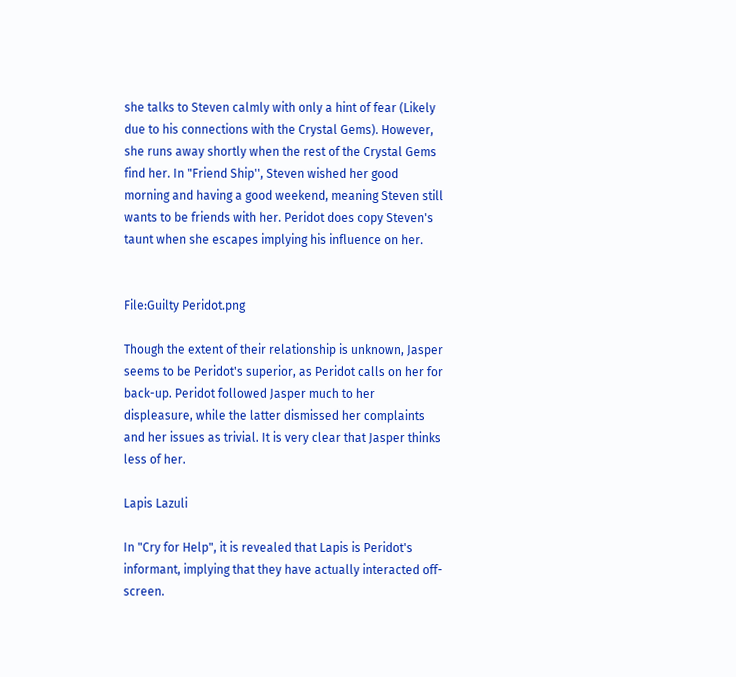she talks to Steven calmly with only a hint of fear (Likely due to his connections with the Crystal Gems). However, she runs away shortly when the rest of the Crystal Gems find her. In "Friend Ship'', Steven wished her good morning and having a good weekend, meaning Steven still wants to be friends with her. Peridot does copy Steven's taunt when she escapes implying his influence on her.


File:Guilty Peridot.png

Though the extent of their relationship is unknown, Jasper seems to be Peridot's superior, as Peridot calls on her for back-up. Peridot followed Jasper much to her displeasure, while the latter dismissed her complaints and her issues as trivial. It is very clear that Jasper thinks less of her.

Lapis Lazuli

In "Cry for Help", it is revealed that Lapis is Peridot's informant, implying that they have actually interacted off-screen.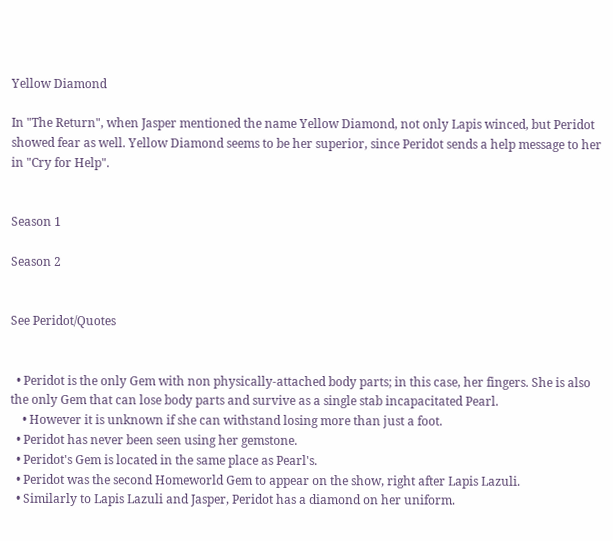Yellow Diamond

In "The Return", when Jasper mentioned the name Yellow Diamond, not only Lapis winced, but Peridot showed fear as well. Yellow Diamond seems to be her superior, since Peridot sends a help message to her in "Cry for Help".


Season 1

Season 2


See Peridot/Quotes


  • Peridot is the only Gem with non physically-attached body parts; in this case, her fingers. She is also the only Gem that can lose body parts and survive as a single stab incapacitated Pearl.
    • However it is unknown if she can withstand losing more than just a foot.
  • Peridot has never been seen using her gemstone.
  • Peridot's Gem is located in the same place as Pearl's.
  • Peridot was the second Homeworld Gem to appear on the show, right after Lapis Lazuli.
  • Similarly to Lapis Lazuli and Jasper, Peridot has a diamond on her uniform.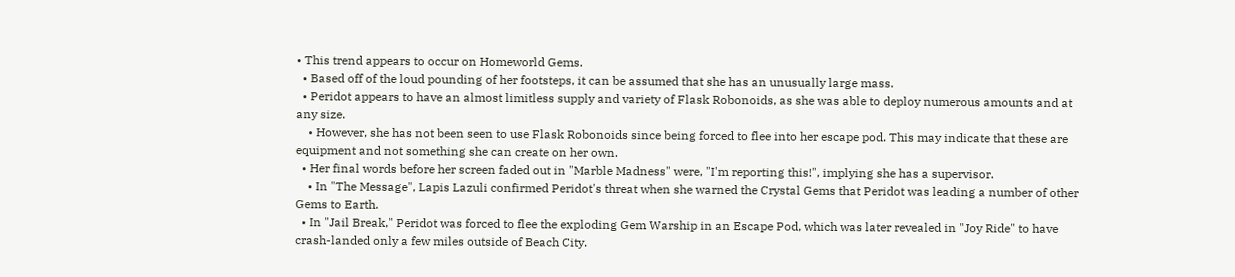• This trend appears to occur on Homeworld Gems.
  • Based off of the loud pounding of her footsteps, it can be assumed that she has an unusually large mass.
  • Peridot appears to have an almost limitless supply and variety of Flask Robonoids, as she was able to deploy numerous amounts and at any size.
    • However, she has not been seen to use Flask Robonoids since being forced to flee into her escape pod. This may indicate that these are equipment and not something she can create on her own.
  • Her final words before her screen faded out in "Marble Madness" were, "I'm reporting this!", implying she has a supervisor.
    • In "The Message", Lapis Lazuli confirmed Peridot's threat when she warned the Crystal Gems that Peridot was leading a number of other Gems to Earth.
  • In "Jail Break," Peridot was forced to flee the exploding Gem Warship in an Escape Pod, which was later revealed in "Joy Ride" to have crash-landed only a few miles outside of Beach City.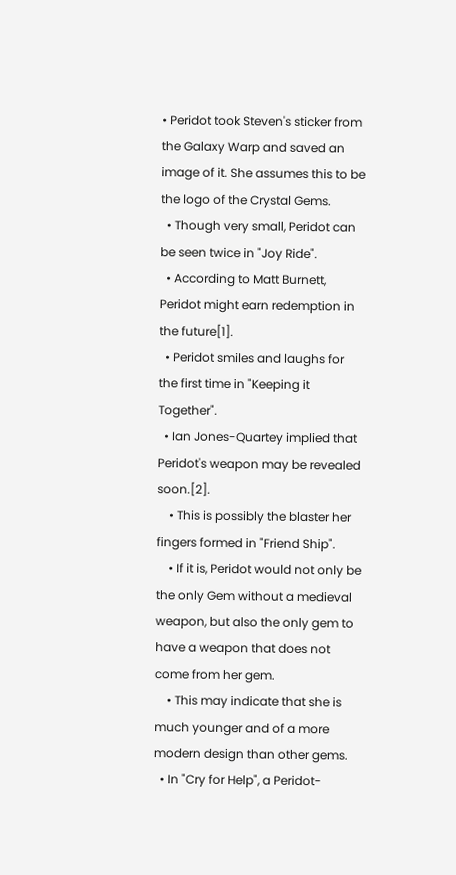• Peridot took Steven's sticker from the Galaxy Warp and saved an image of it. She assumes this to be the logo of the Crystal Gems.
  • Though very small, Peridot can be seen twice in "Joy Ride".
  • According to Matt Burnett, Peridot might earn redemption in the future[1].
  • Peridot smiles and laughs for the first time in "Keeping it Together".
  • Ian Jones-Quartey implied that Peridot's weapon may be revealed soon.[2].
    • This is possibly the blaster her fingers formed in "Friend Ship".
    • If it is, Peridot would not only be the only Gem without a medieval weapon, but also the only gem to have a weapon that does not come from her gem.
    • This may indicate that she is much younger and of a more modern design than other gems.
  • In "Cry for Help", a Peridot-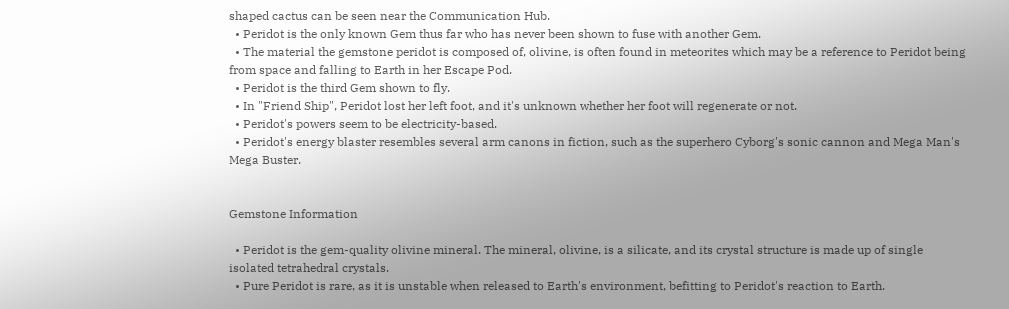shaped cactus can be seen near the Communication Hub.
  • Peridot is the only known Gem thus far who has never been shown to fuse with another Gem.
  • The material the gemstone peridot is composed of, olivine, is often found in meteorites which may be a reference to Peridot being from space and falling to Earth in her Escape Pod.
  • Peridot is the third Gem shown to fly.
  • In "Friend Ship", Peridot lost her left foot, and it's unknown whether her foot will regenerate or not.
  • Peridot's powers seem to be electricity-based.
  • Peridot's energy blaster resembles several arm canons in fiction, such as the superhero Cyborg's sonic cannon and Mega Man's Mega Buster.


Gemstone Information

  • Peridot is the gem-quality olivine mineral. The mineral, olivine, is a silicate, and its crystal structure is made up of single isolated tetrahedral crystals.
  • Pure Peridot is rare, as it is unstable when released to Earth's environment, befitting to Peridot's reaction to Earth.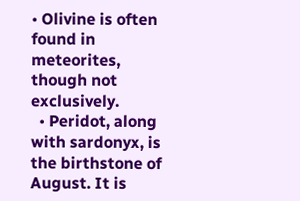• Olivine is often found in meteorites, though not exclusively.
  • Peridot, along with sardonyx, is the birthstone of August. It is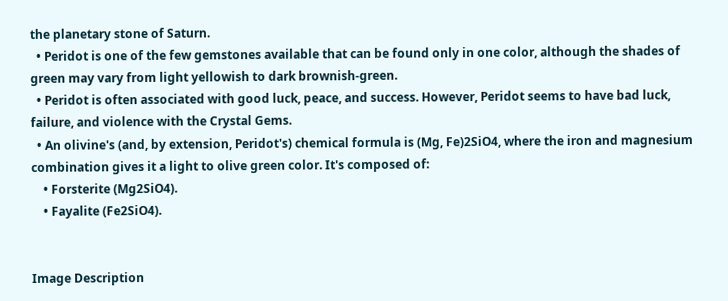the planetary stone of Saturn.
  • Peridot is one of the few gemstones available that can be found only in one color, although the shades of green may vary from light yellowish to dark brownish-green.
  • Peridot is often associated with good luck, peace, and success. However, Peridot seems to have bad luck, failure, and violence with the Crystal Gems.
  • An olivine's (and, by extension, Peridot's) chemical formula is (Mg, Fe)2SiO4, where the iron and magnesium combination gives it a light to olive green color. It's composed of:
    • Forsterite (Mg2SiO4).
    • Fayalite (Fe2SiO4).


Image Description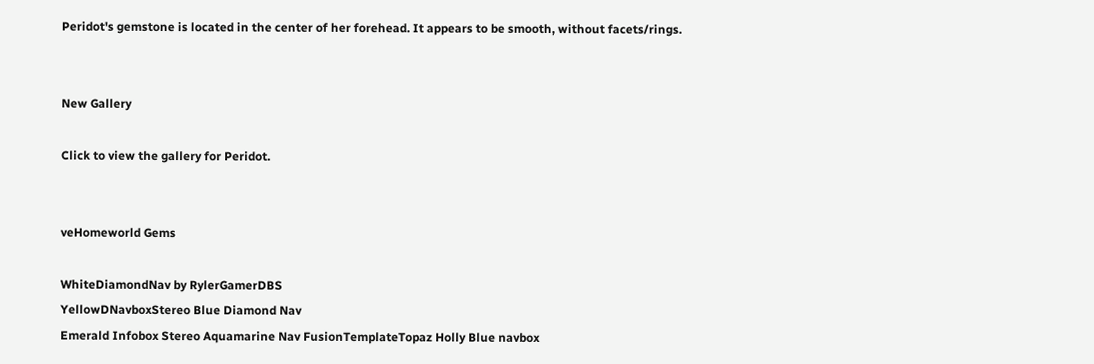Peridot's gemstone is located in the center of her forehead. It appears to be smooth, without facets/rings.


New Gallery

Click to view the gallery for Peridot.


veHomeworld Gems

WhiteDiamondNav by RylerGamerDBS
YellowDNavboxStereo Blue Diamond Nav
Emerald Infobox Stereo Aquamarine Nav FusionTemplateTopaz Holly Blue navbox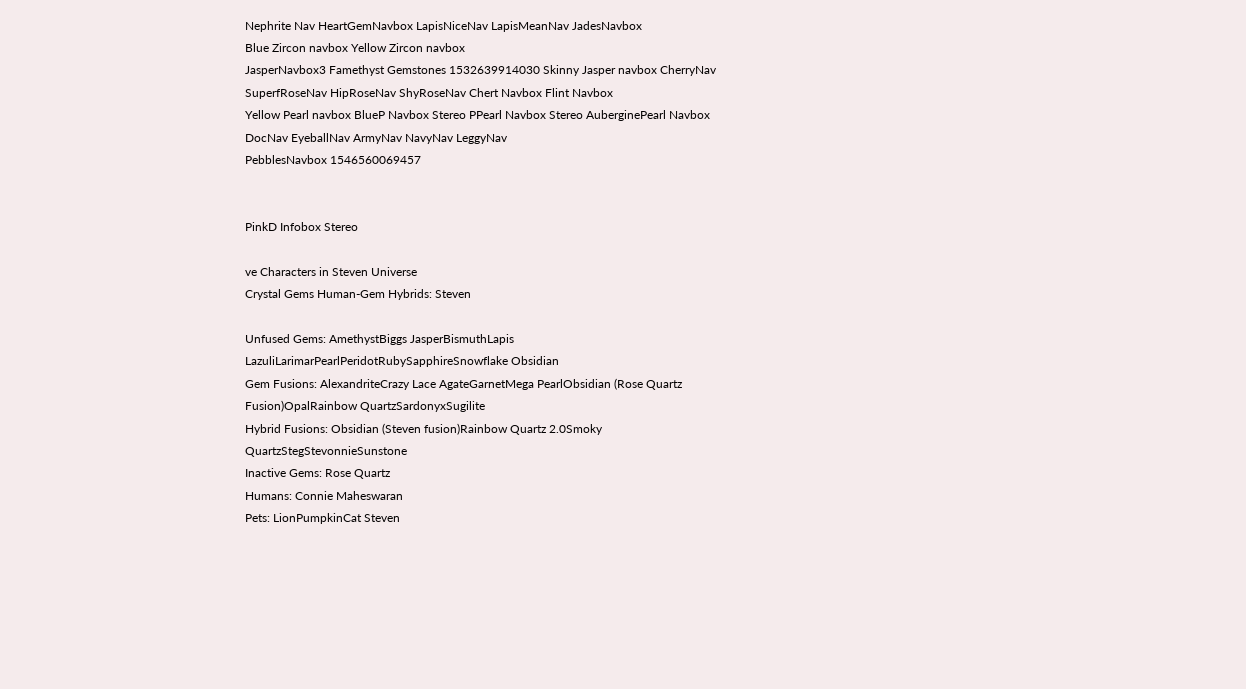Nephrite Nav HeartGemNavbox LapisNiceNav LapisMeanNav JadesNavbox
Blue Zircon navbox Yellow Zircon navbox
JasperNavbox3 Famethyst Gemstones 1532639914030 Skinny Jasper navbox CherryNav
SuperfRoseNav HipRoseNav ShyRoseNav Chert Navbox Flint Navbox
Yellow Pearl navbox BlueP Navbox Stereo PPearl Navbox Stereo AuberginePearl Navbox
DocNav EyeballNav ArmyNav NavyNav LeggyNav
PebblesNavbox 1546560069457


PinkD Infobox Stereo

ve Characters in Steven Universe
Crystal Gems Human-Gem Hybrids: Steven

Unfused Gems: AmethystBiggs JasperBismuthLapis LazuliLarimarPearlPeridotRubySapphireSnowflake Obsidian
Gem Fusions: AlexandriteCrazy Lace AgateGarnetMega PearlObsidian (Rose Quartz Fusion)OpalRainbow QuartzSardonyxSugilite
Hybrid Fusions: Obsidian (Steven fusion)Rainbow Quartz 2.0Smoky QuartzStegStevonnieSunstone
Inactive Gems: Rose Quartz
Humans: Connie Maheswaran
Pets: LionPumpkinCat Steven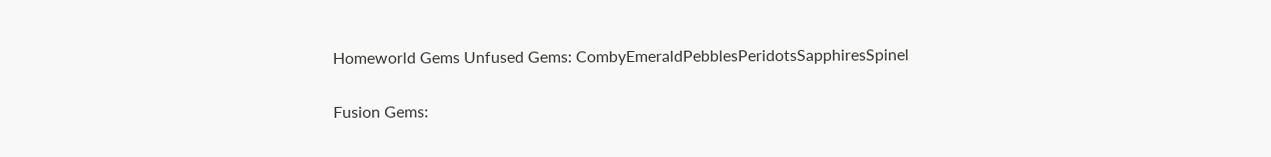Homeworld Gems Unfused Gems: CombyEmeraldPebblesPeridotsSapphiresSpinel

Fusion Gems: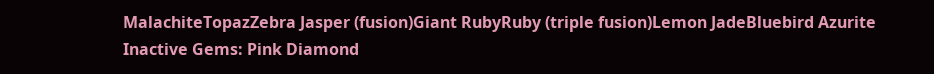MalachiteTopazZebra Jasper (fusion)Giant RubyRuby (triple fusion)Lemon JadeBluebird Azurite
Inactive Gems: Pink Diamond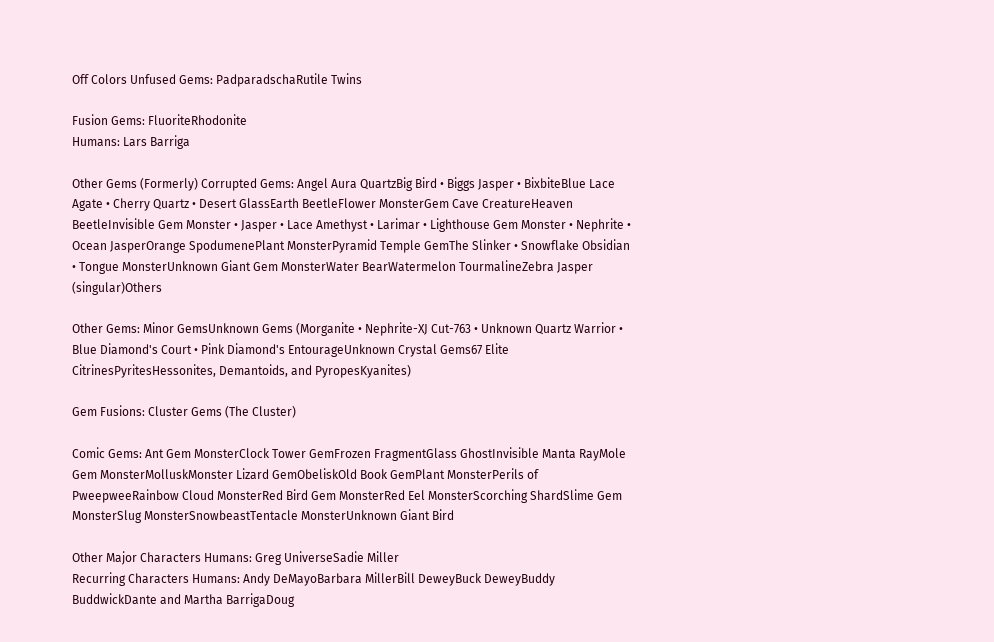Off Colors Unfused Gems: PadparadschaRutile Twins

Fusion Gems: FluoriteRhodonite
Humans: Lars Barriga

Other Gems (Formerly) Corrupted Gems: Angel Aura QuartzBig Bird • Biggs Jasper • BixbiteBlue Lace Agate • Cherry Quartz • Desert GlassEarth BeetleFlower MonsterGem Cave CreatureHeaven BeetleInvisible Gem Monster • Jasper • Lace Amethyst • Larimar • Lighthouse Gem Monster • Nephrite • Ocean JasperOrange SpodumenePlant MonsterPyramid Temple GemThe Slinker • Snowflake Obsidian • Tongue MonsterUnknown Giant Gem MonsterWater BearWatermelon TourmalineZebra Jasper (singular)Others

Other Gems: Minor GemsUnknown Gems (Morganite • Nephrite-XJ Cut-763 • Unknown Quartz Warrior • Blue Diamond's Court • Pink Diamond's EntourageUnknown Crystal Gems67 Elite CitrinesPyritesHessonites, Demantoids, and PyropesKyanites)

Gem Fusions: Cluster Gems (The Cluster)

Comic Gems: Ant Gem MonsterClock Tower GemFrozen FragmentGlass GhostInvisible Manta RayMole Gem MonsterMolluskMonster Lizard GemObeliskOld Book GemPlant MonsterPerils of PweepweeRainbow Cloud MonsterRed Bird Gem MonsterRed Eel MonsterScorching ShardSlime Gem MonsterSlug MonsterSnowbeastTentacle MonsterUnknown Giant Bird

Other Major Characters Humans: Greg UniverseSadie Miller
Recurring Characters Humans: Andy DeMayoBarbara MillerBill DeweyBuck DeweyBuddy BuddwickDante and Martha BarrigaDoug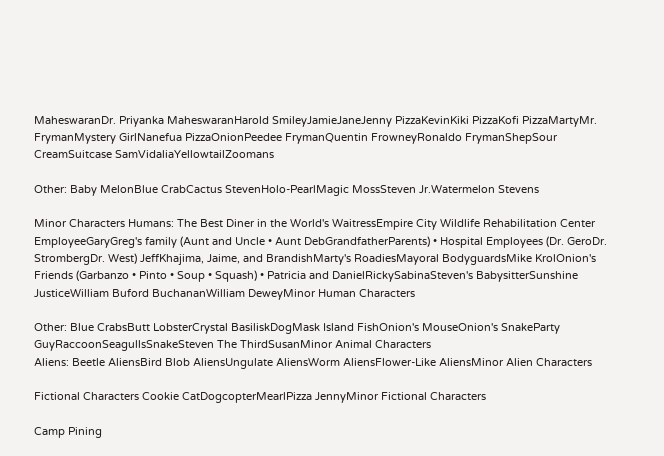MaheswaranDr. Priyanka MaheswaranHarold SmileyJamieJaneJenny PizzaKevinKiki PizzaKofi PizzaMartyMr. FrymanMystery GirlNanefua PizzaOnionPeedee FrymanQuentin FrowneyRonaldo FrymanShepSour CreamSuitcase SamVidaliaYellowtailZoomans

Other: Baby MelonBlue CrabCactus StevenHolo-PearlMagic MossSteven Jr.Watermelon Stevens

Minor Characters Humans: The Best Diner in the World's WaitressEmpire City Wildlife Rehabilitation Center EmployeeGaryGreg's family (Aunt and Uncle • Aunt DebGrandfatherParents) • Hospital Employees (Dr. GeroDr. StrombergDr. West) JeffKhajima, Jaime, and BrandishMarty's RoadiesMayoral BodyguardsMike KrolOnion's Friends (Garbanzo • Pinto • Soup • Squash) • Patricia and DanielRickySabinaSteven's BabysitterSunshine JusticeWilliam Buford BuchananWilliam DeweyMinor Human Characters

Other: Blue CrabsButt LobsterCrystal BasiliskDogMask Island FishOnion's MouseOnion's SnakeParty GuyRaccoonSeagullsSnakeSteven The ThirdSusanMinor Animal Characters
Aliens: Beetle AliensBird Blob AliensUngulate AliensWorm AliensFlower-Like AliensMinor Alien Characters

Fictional Characters Cookie CatDogcopterMearlPizza JennyMinor Fictional Characters

Camp Pining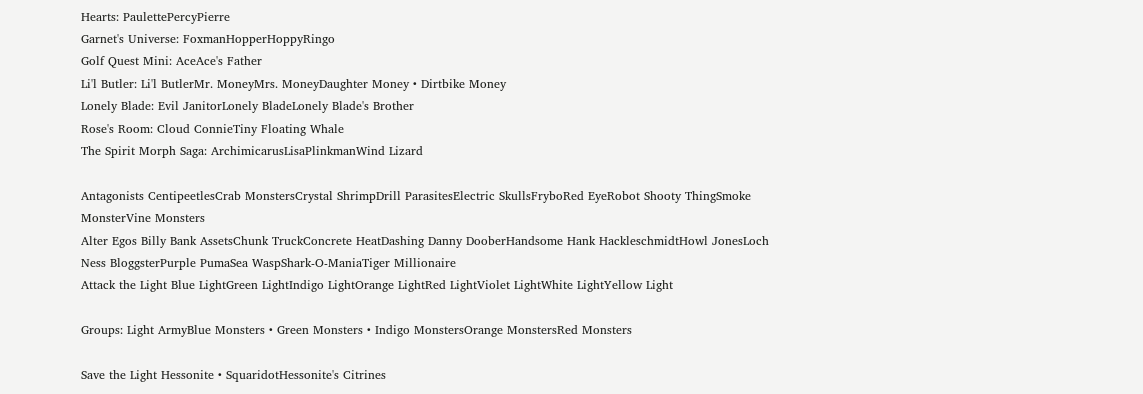Hearts: PaulettePercyPierre
Garnet's Universe: FoxmanHopperHoppyRingo
Golf Quest Mini: AceAce's Father
Li'l Butler: Li'l ButlerMr. MoneyMrs. MoneyDaughter Money • Dirtbike Money
Lonely Blade: Evil JanitorLonely BladeLonely Blade's Brother
Rose's Room: Cloud ConnieTiny Floating Whale
The Spirit Morph Saga: ArchimicarusLisaPlinkmanWind Lizard

Antagonists CentipeetlesCrab MonstersCrystal ShrimpDrill ParasitesElectric SkullsFryboRed EyeRobot Shooty ThingSmoke MonsterVine Monsters
Alter Egos Billy Bank AssetsChunk TruckConcrete HeatDashing Danny DooberHandsome Hank HackleschmidtHowl JonesLoch Ness BloggsterPurple PumaSea WaspShark-O-ManiaTiger Millionaire
Attack the Light Blue LightGreen LightIndigo LightOrange LightRed LightViolet LightWhite LightYellow Light

Groups: Light ArmyBlue Monsters • Green Monsters • Indigo MonstersOrange MonstersRed Monsters

Save the Light Hessonite • SquaridotHessonite's Citrines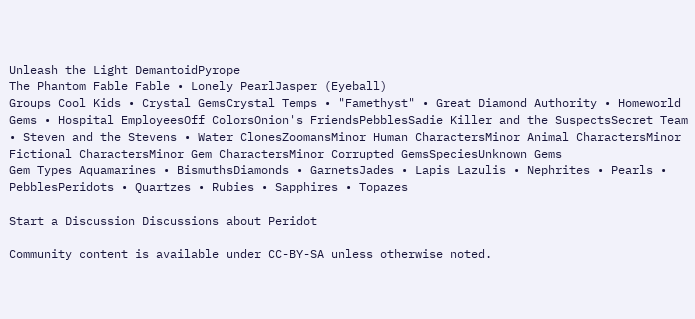Unleash the Light DemantoidPyrope
The Phantom Fable Fable • Lonely PearlJasper (Eyeball)
Groups Cool Kids • Crystal GemsCrystal Temps • "Famethyst" • Great Diamond Authority • Homeworld Gems • Hospital EmployeesOff ColorsOnion's FriendsPebblesSadie Killer and the SuspectsSecret Team • Steven and the Stevens • Water ClonesZoomansMinor Human CharactersMinor Animal CharactersMinor Fictional CharactersMinor Gem CharactersMinor Corrupted GemsSpeciesUnknown Gems
Gem Types Aquamarines • BismuthsDiamonds • GarnetsJades • Lapis Lazulis • Nephrites • Pearls • PebblesPeridots • Quartzes • Rubies • Sapphires • Topazes

Start a Discussion Discussions about Peridot

Community content is available under CC-BY-SA unless otherwise noted.